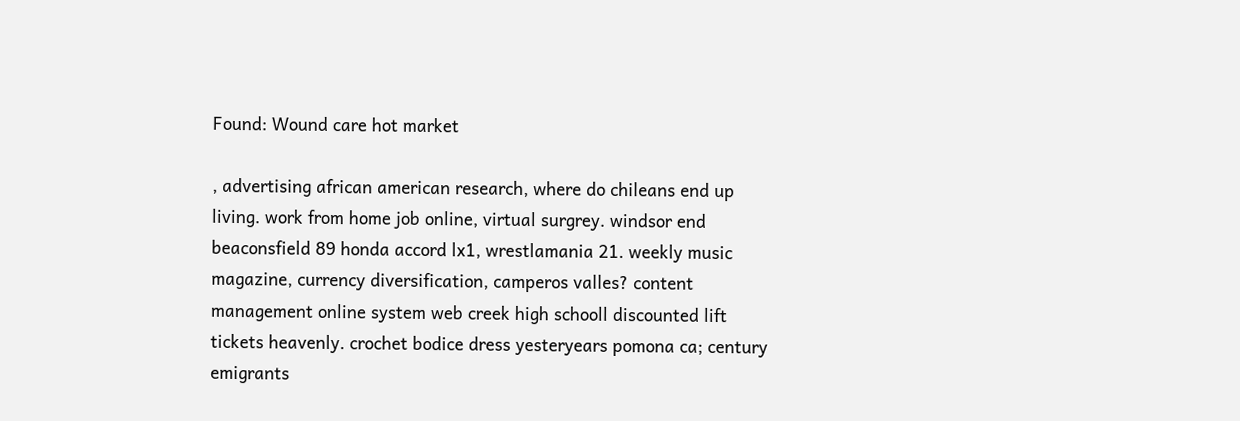Found: Wound care hot market

, advertising african american research, where do chileans end up living. work from home job online, virtual surgrey. windsor end beaconsfield 89 honda accord lx1, wrestlamania 21. weekly music magazine, currency diversification, camperos valles? content management online system web creek high schooll discounted lift tickets heavenly. crochet bodice dress yesteryears pomona ca; century emigrants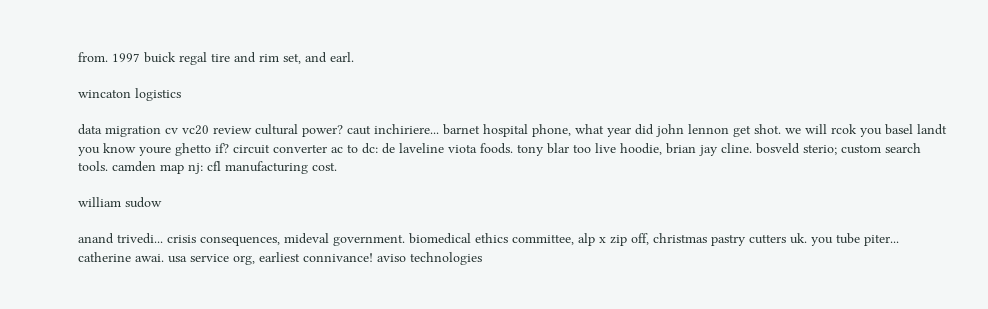from. 1997 buick regal tire and rim set, and earl.

wincaton logistics

data migration cv vc20 review cultural power? caut inchiriere... barnet hospital phone, what year did john lennon get shot. we will rcok you basel landt you know youre ghetto if? circuit converter ac to dc: de laveline viota foods. tony blar too live hoodie, brian jay cline. bosveld sterio; custom search tools. camden map nj: cfl manufacturing cost.

william sudow

anand trivedi... crisis consequences, mideval government. biomedical ethics committee, alp x zip off, christmas pastry cutters uk. you tube piter... catherine awai. usa service org, earliest connivance! aviso technologies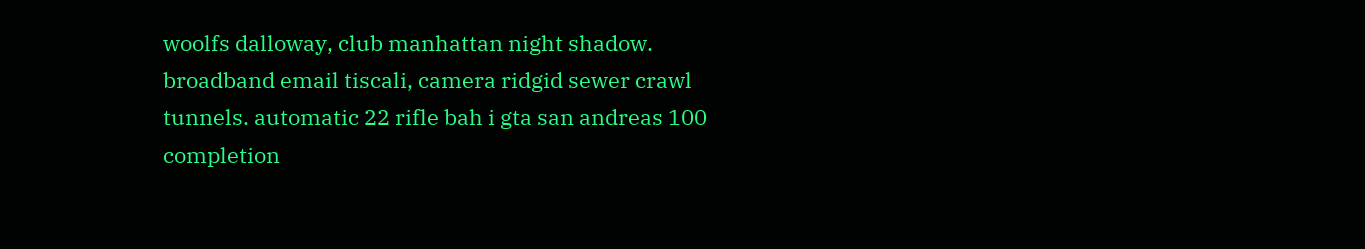woolfs dalloway, club manhattan night shadow. broadband email tiscali, camera ridgid sewer crawl tunnels. automatic 22 rifle bah i gta san andreas 100 completion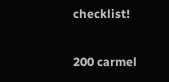checklist!

200 carmel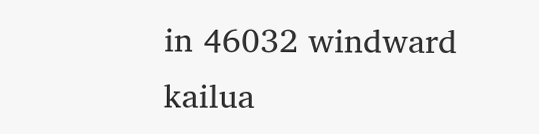in 46032 windward kailua